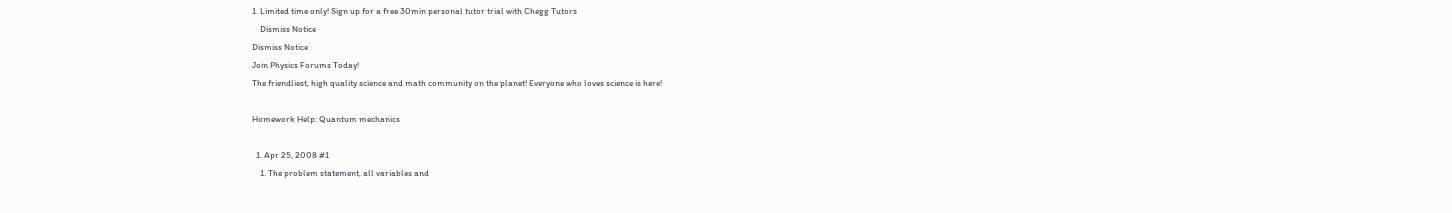1. Limited time only! Sign up for a free 30min personal tutor trial with Chegg Tutors
    Dismiss Notice
Dismiss Notice
Join Physics Forums Today!
The friendliest, high quality science and math community on the planet! Everyone who loves science is here!

Homework Help: Quantum mechanics

  1. Apr 25, 2008 #1
    1. The problem statement, all variables and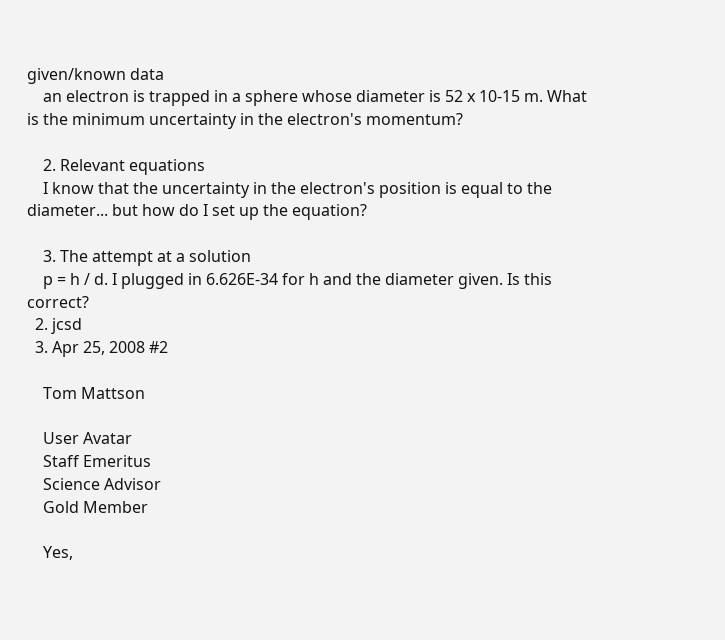given/known data
    an electron is trapped in a sphere whose diameter is 52 x 10-15 m. What is the minimum uncertainty in the electron's momentum?

    2. Relevant equations
    I know that the uncertainty in the electron's position is equal to the diameter... but how do I set up the equation?

    3. The attempt at a solution
    p = h / d. I plugged in 6.626E-34 for h and the diameter given. Is this correct?
  2. jcsd
  3. Apr 25, 2008 #2

    Tom Mattson

    User Avatar
    Staff Emeritus
    Science Advisor
    Gold Member

    Yes,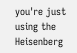you're just using the Heisenberg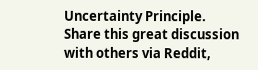Uncertainty Principle.
Share this great discussion with others via Reddit,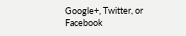Google+, Twitter, or Facebook